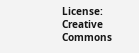License: Creative Commons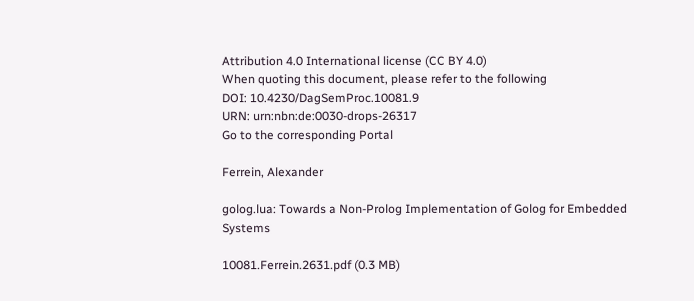Attribution 4.0 International license (CC BY 4.0)
When quoting this document, please refer to the following
DOI: 10.4230/DagSemProc.10081.9
URN: urn:nbn:de:0030-drops-26317
Go to the corresponding Portal

Ferrein, Alexander

golog.lua: Towards a Non-Prolog Implementation of Golog for Embedded Systems

10081.Ferrein.2631.pdf (0.3 MB)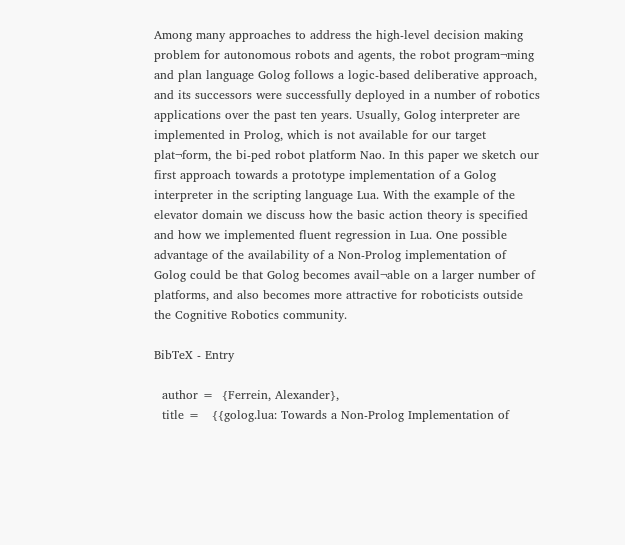Among many approaches to address the high-level decision making problem for autonomous robots and agents, the robot program¬ming and plan language Golog follows a logic-based deliberative approach, and its successors were successfully deployed in a number of robotics applications over the past ten years. Usually, Golog interpreter are implemented in Prolog, which is not available for our target plat¬form, the bi-ped robot platform Nao. In this paper we sketch our first approach towards a prototype implementation of a Golog interpreter in the scripting language Lua. With the example of the elevator domain we discuss how the basic action theory is specified and how we implemented fluent regression in Lua. One possible advantage of the availability of a Non-Prolog implementation of Golog could be that Golog becomes avail¬able on a larger number of platforms, and also becomes more attractive for roboticists outside the Cognitive Robotics community.

BibTeX - Entry

  author =  {Ferrein, Alexander},
  title =   {{golog.lua: Towards a Non-Prolog Implementation of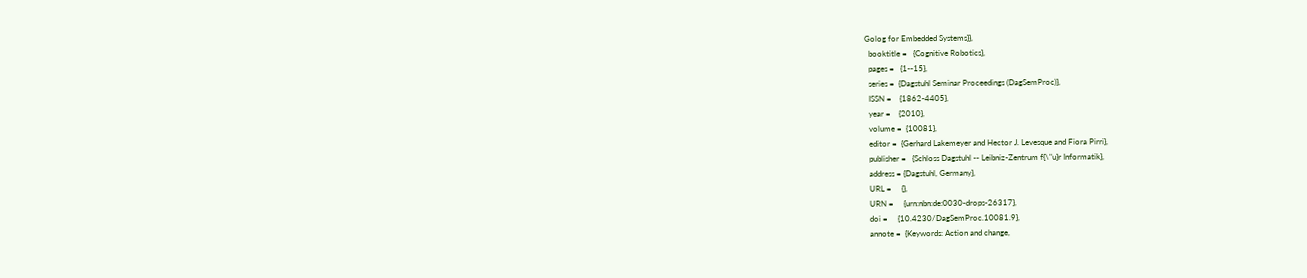Golog for Embedded Systems}},
  booktitle =   {Cognitive Robotics},
  pages =   {1--15},
  series =  {Dagstuhl Seminar Proceedings (DagSemProc)},
  ISSN =    {1862-4405},
  year =    {2010},
  volume =  {10081},
  editor =  {Gerhard Lakemeyer and Hector J. Levesque and Fiora Pirri},
  publisher =   {Schloss Dagstuhl -- Leibniz-Zentrum f{\"u}r Informatik},
  address = {Dagstuhl, Germany},
  URL =     {},
  URN =     {urn:nbn:de:0030-drops-26317},
  doi =     {10.4230/DagSemProc.10081.9},
  annote =  {Keywords: Action and change,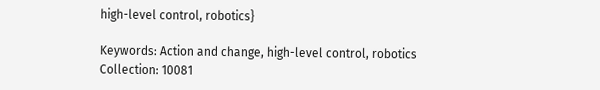high-level control, robotics}

Keywords: Action and change, high-level control, robotics
Collection: 10081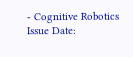- Cognitive Robotics
Issue Date: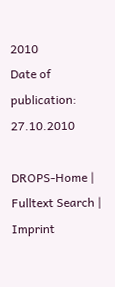2010
Date of publication: 27.10.2010

DROPS-Home | Fulltext Search | Imprint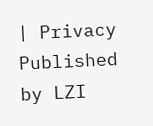| Privacy Published by LZI